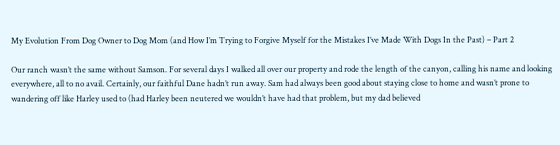My Evolution From Dog Owner to Dog Mom (and How I’m Trying to Forgive Myself for the Mistakes I’ve Made With Dogs In the Past) – Part 2

Our ranch wasn’t the same without Samson. For several days I walked all over our property and rode the length of the canyon, calling his name and looking everywhere, all to no avail. Certainly, our faithful Dane hadn’t run away. Sam had always been good about staying close to home and wasn’t prone to wandering off like Harley used to (had Harley been neutered we wouldn’t have had that problem, but my dad believed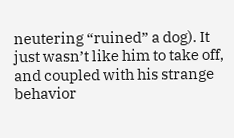neutering “ruined” a dog). It just wasn’t like him to take off, and coupled with his strange behavior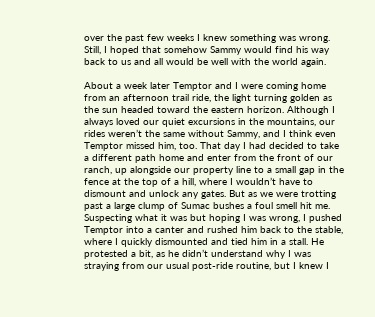over the past few weeks I knew something was wrong. Still, I hoped that somehow Sammy would find his way back to us and all would be well with the world again.

About a week later Temptor and I were coming home from an afternoon trail ride, the light turning golden as the sun headed toward the eastern horizon. Although I always loved our quiet excursions in the mountains, our rides weren’t the same without Sammy, and I think even Temptor missed him, too. That day I had decided to take a different path home and enter from the front of our ranch, up alongside our property line to a small gap in the fence at the top of a hill, where I wouldn’t have to dismount and unlock any gates. But as we were trotting past a large clump of Sumac bushes a foul smell hit me. Suspecting what it was but hoping I was wrong, I pushed Temptor into a canter and rushed him back to the stable, where I quickly dismounted and tied him in a stall. He protested a bit, as he didn’t understand why I was straying from our usual post-ride routine, but I knew I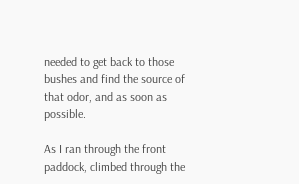needed to get back to those bushes and find the source of that odor, and as soon as possible.

As I ran through the front paddock, climbed through the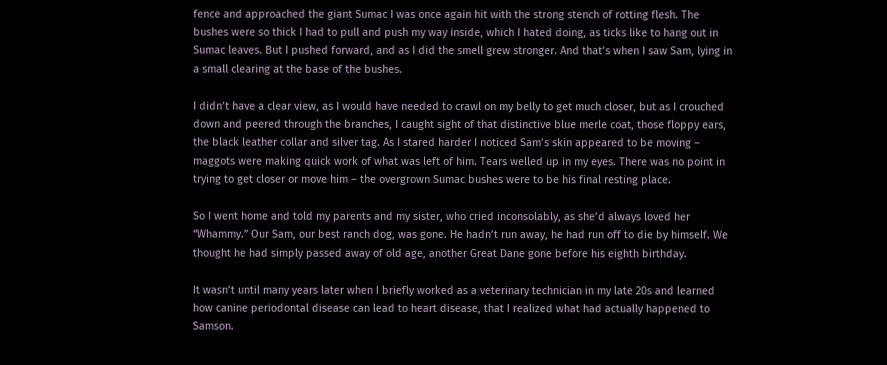fence and approached the giant Sumac I was once again hit with the strong stench of rotting flesh. The bushes were so thick I had to pull and push my way inside, which I hated doing, as ticks like to hang out in Sumac leaves. But I pushed forward, and as I did the smell grew stronger. And that’s when I saw Sam, lying in a small clearing at the base of the bushes.

I didn’t have a clear view, as I would have needed to crawl on my belly to get much closer, but as I crouched down and peered through the branches, I caught sight of that distinctive blue merle coat, those floppy ears, the black leather collar and silver tag. As I stared harder I noticed Sam’s skin appeared to be moving – maggots were making quick work of what was left of him. Tears welled up in my eyes. There was no point in trying to get closer or move him – the overgrown Sumac bushes were to be his final resting place.

So I went home and told my parents and my sister, who cried inconsolably, as she’d always loved her “Whammy.” Our Sam, our best ranch dog, was gone. He hadn’t run away, he had run off to die by himself. We thought he had simply passed away of old age, another Great Dane gone before his eighth birthday.

It wasn’t until many years later when I briefly worked as a veterinary technician in my late 20s and learned how canine periodontal disease can lead to heart disease, that I realized what had actually happened to Samson.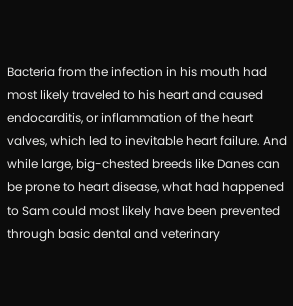Bacteria from the infection in his mouth had most likely traveled to his heart and caused endocarditis, or inflammation of the heart valves, which led to inevitable heart failure. And while large, big-chested breeds like Danes can be prone to heart disease, what had happened to Sam could most likely have been prevented through basic dental and veterinary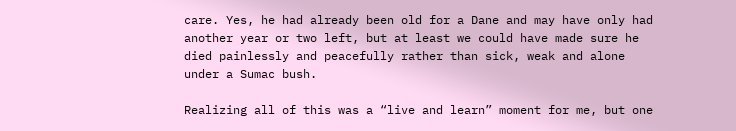care. Yes, he had already been old for a Dane and may have only had another year or two left, but at least we could have made sure he died painlessly and peacefully rather than sick, weak and alone under a Sumac bush.

Realizing all of this was a “live and learn” moment for me, but one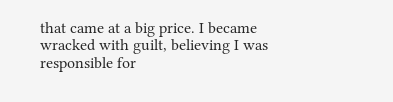that came at a big price. I became wracked with guilt, believing I was responsible for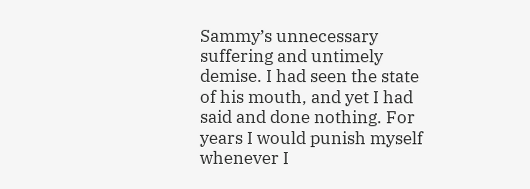Sammy’s unnecessary suffering and untimely demise. I had seen the state of his mouth, and yet I had said and done nothing. For years I would punish myself whenever I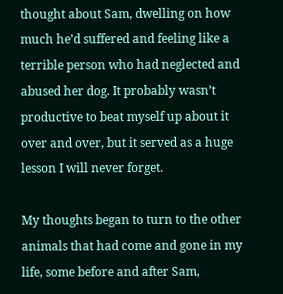thought about Sam, dwelling on how much he’d suffered and feeling like a terrible person who had neglected and abused her dog. It probably wasn’t productive to beat myself up about it over and over, but it served as a huge lesson I will never forget.

My thoughts began to turn to the other animals that had come and gone in my life, some before and after Sam,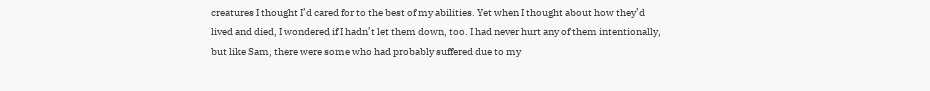creatures I thought I’d cared for to the best of my abilities. Yet when I thought about how they’d lived and died, I wondered if I hadn’t let them down, too. I had never hurt any of them intentionally, but like Sam, there were some who had probably suffered due to my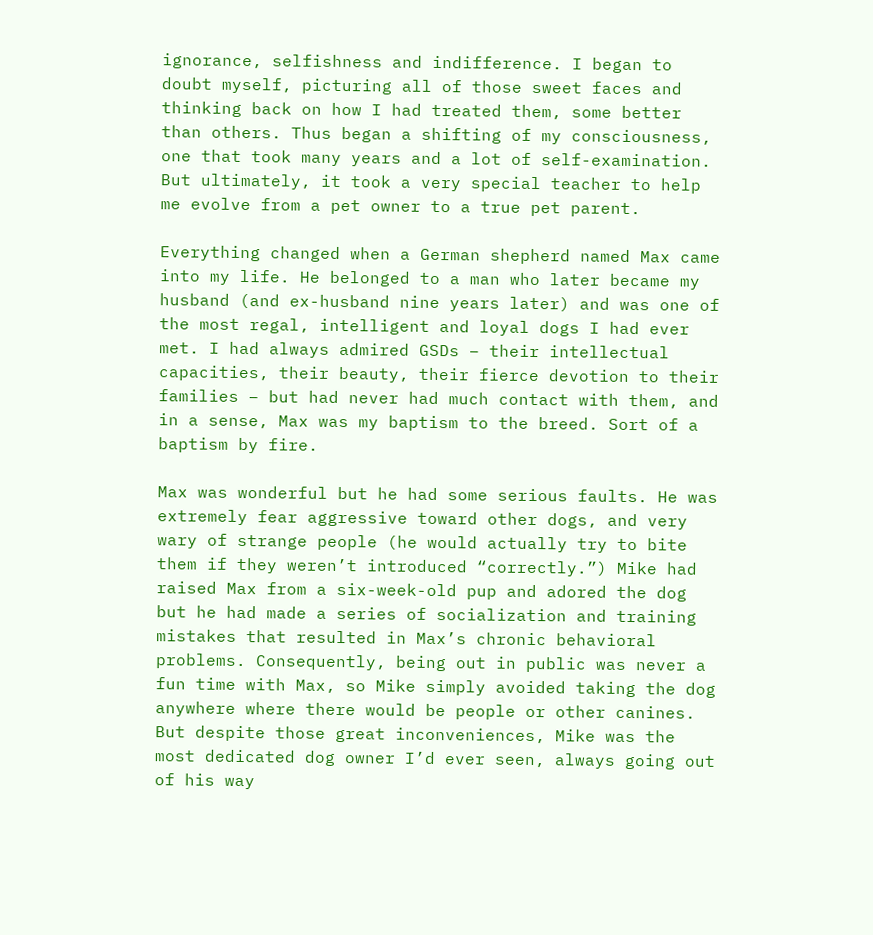ignorance, selfishness and indifference. I began to doubt myself, picturing all of those sweet faces and thinking back on how I had treated them, some better than others. Thus began a shifting of my consciousness, one that took many years and a lot of self-examination. But ultimately, it took a very special teacher to help me evolve from a pet owner to a true pet parent.

Everything changed when a German shepherd named Max came into my life. He belonged to a man who later became my husband (and ex-husband nine years later) and was one of the most regal, intelligent and loyal dogs I had ever met. I had always admired GSDs – their intellectual capacities, their beauty, their fierce devotion to their families – but had never had much contact with them, and in a sense, Max was my baptism to the breed. Sort of a baptism by fire.

Max was wonderful but he had some serious faults. He was extremely fear aggressive toward other dogs, and very wary of strange people (he would actually try to bite them if they weren’t introduced “correctly.”) Mike had raised Max from a six-week-old pup and adored the dog but he had made a series of socialization and training mistakes that resulted in Max’s chronic behavioral problems. Consequently, being out in public was never a fun time with Max, so Mike simply avoided taking the dog anywhere where there would be people or other canines. But despite those great inconveniences, Mike was the most dedicated dog owner I’d ever seen, always going out of his way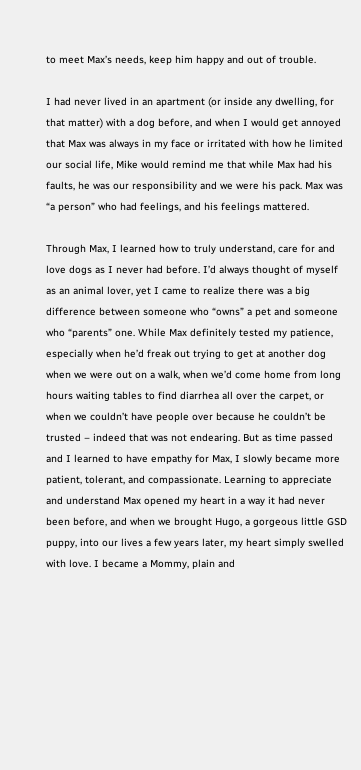to meet Max’s needs, keep him happy and out of trouble.

I had never lived in an apartment (or inside any dwelling, for that matter) with a dog before, and when I would get annoyed that Max was always in my face or irritated with how he limited our social life, Mike would remind me that while Max had his faults, he was our responsibility and we were his pack. Max was “a person” who had feelings, and his feelings mattered.

Through Max, I learned how to truly understand, care for and love dogs as I never had before. I’d always thought of myself as an animal lover, yet I came to realize there was a big difference between someone who “owns” a pet and someone who “parents” one. While Max definitely tested my patience, especially when he’d freak out trying to get at another dog when we were out on a walk, when we’d come home from long hours waiting tables to find diarrhea all over the carpet, or when we couldn’t have people over because he couldn’t be trusted – indeed that was not endearing. But as time passed and I learned to have empathy for Max, I slowly became more patient, tolerant, and compassionate. Learning to appreciate and understand Max opened my heart in a way it had never been before, and when we brought Hugo, a gorgeous little GSD puppy, into our lives a few years later, my heart simply swelled with love. I became a Mommy, plain and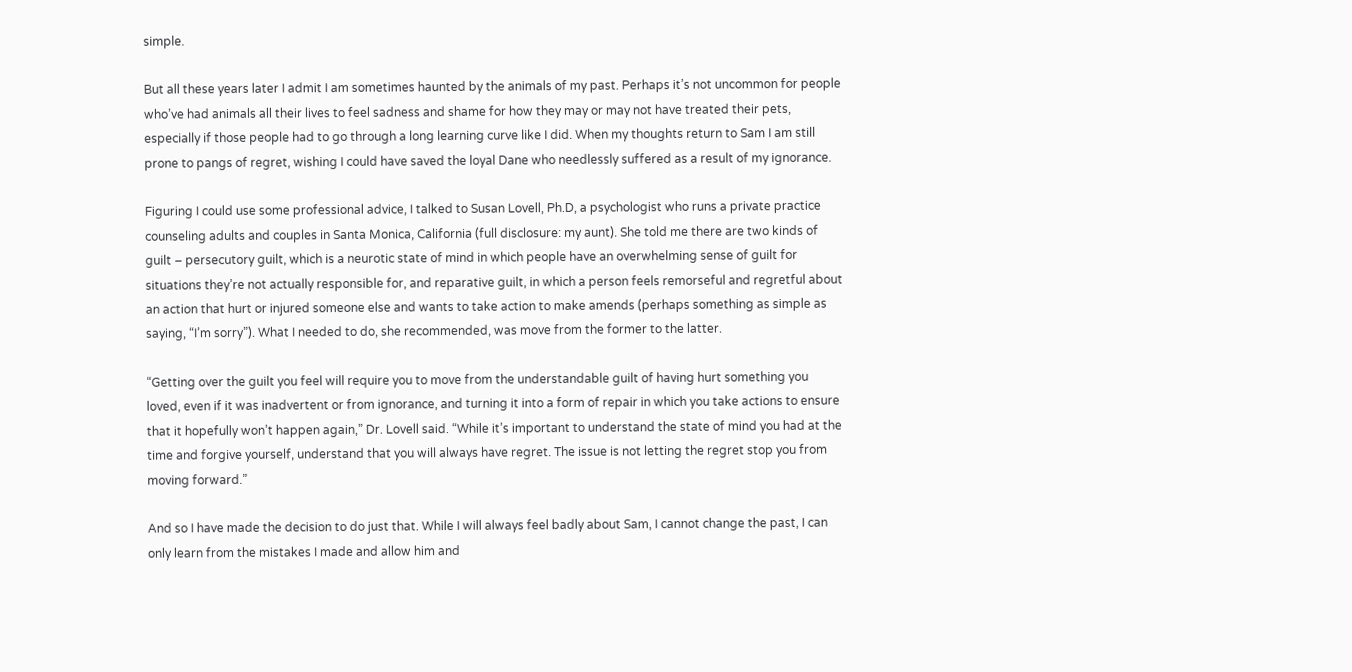simple.

But all these years later I admit I am sometimes haunted by the animals of my past. Perhaps it’s not uncommon for people who’ve had animals all their lives to feel sadness and shame for how they may or may not have treated their pets, especially if those people had to go through a long learning curve like I did. When my thoughts return to Sam I am still prone to pangs of regret, wishing I could have saved the loyal Dane who needlessly suffered as a result of my ignorance.

Figuring I could use some professional advice, I talked to Susan Lovell, Ph.D, a psychologist who runs a private practice counseling adults and couples in Santa Monica, California (full disclosure: my aunt). She told me there are two kinds of guilt – persecutory guilt, which is a neurotic state of mind in which people have an overwhelming sense of guilt for situations they’re not actually responsible for, and reparative guilt, in which a person feels remorseful and regretful about an action that hurt or injured someone else and wants to take action to make amends (perhaps something as simple as saying, “I’m sorry”). What I needed to do, she recommended, was move from the former to the latter.

“Getting over the guilt you feel will require you to move from the understandable guilt of having hurt something you loved, even if it was inadvertent or from ignorance, and turning it into a form of repair in which you take actions to ensure that it hopefully won’t happen again,” Dr. Lovell said. “While it’s important to understand the state of mind you had at the time and forgive yourself, understand that you will always have regret. The issue is not letting the regret stop you from moving forward.”

And so I have made the decision to do just that. While I will always feel badly about Sam, I cannot change the past, I can only learn from the mistakes I made and allow him and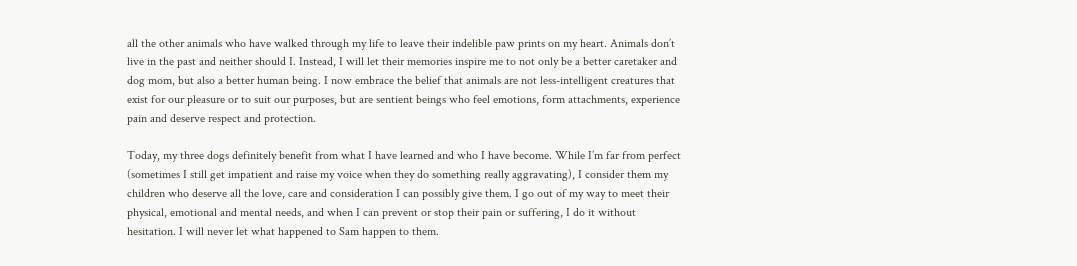all the other animals who have walked through my life to leave their indelible paw prints on my heart. Animals don’t live in the past and neither should I. Instead, I will let their memories inspire me to not only be a better caretaker and dog mom, but also a better human being. I now embrace the belief that animals are not less-intelligent creatures that exist for our pleasure or to suit our purposes, but are sentient beings who feel emotions, form attachments, experience pain and deserve respect and protection.

Today, my three dogs definitely benefit from what I have learned and who I have become. While I’m far from perfect (sometimes I still get impatient and raise my voice when they do something really aggravating), I consider them my children who deserve all the love, care and consideration I can possibly give them. I go out of my way to meet their physical, emotional and mental needs, and when I can prevent or stop their pain or suffering, I do it without hesitation. I will never let what happened to Sam happen to them.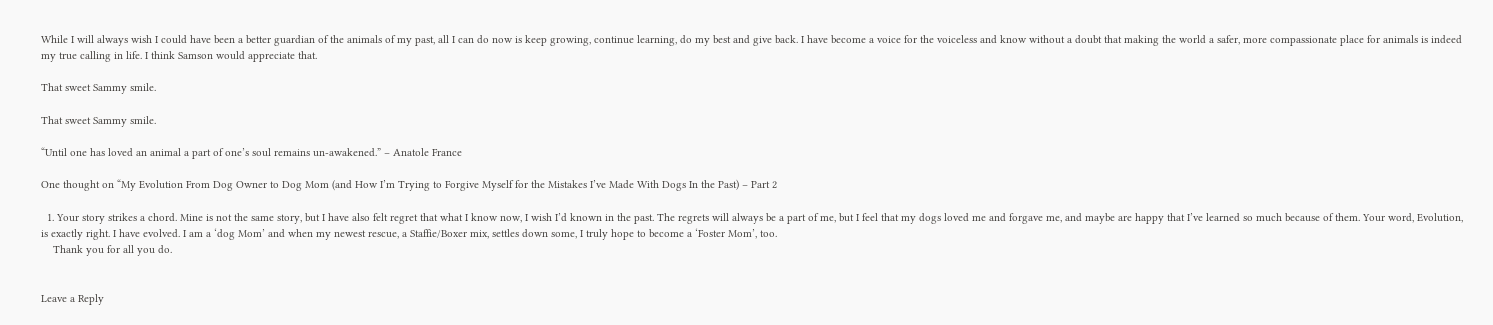While I will always wish I could have been a better guardian of the animals of my past, all I can do now is keep growing, continue learning, do my best and give back. I have become a voice for the voiceless and know without a doubt that making the world a safer, more compassionate place for animals is indeed my true calling in life. I think Samson would appreciate that.

That sweet Sammy smile.

That sweet Sammy smile.

“Until one has loved an animal a part of one’s soul remains un-awakened.” – Anatole France

One thought on “My Evolution From Dog Owner to Dog Mom (and How I’m Trying to Forgive Myself for the Mistakes I’ve Made With Dogs In the Past) – Part 2

  1. Your story strikes a chord. Mine is not the same story, but I have also felt regret that what I know now, I wish I’d known in the past. The regrets will always be a part of me, but I feel that my dogs loved me and forgave me, and maybe are happy that I’ve learned so much because of them. Your word, Evolution, is exactly right. I have evolved. I am a ‘dog Mom’ and when my newest rescue, a Staffie/Boxer mix, settles down some, I truly hope to become a ‘Foster Mom’, too.
    Thank you for all you do.


Leave a Reply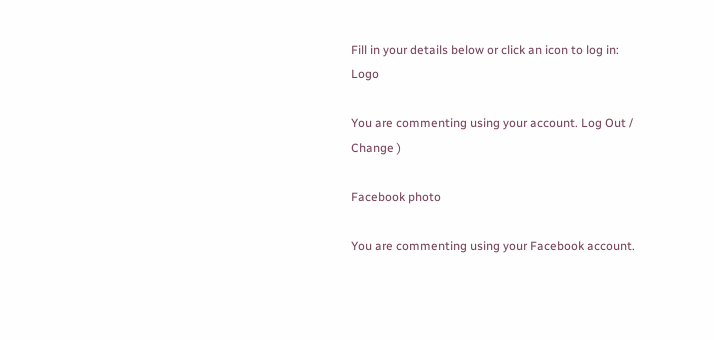Fill in your details below or click an icon to log in: Logo

You are commenting using your account. Log Out /  Change )

Facebook photo

You are commenting using your Facebook account.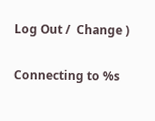Log Out /  Change )

Connecting to %s